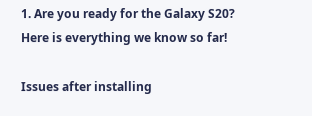1. Are you ready for the Galaxy S20? Here is everything we know so far!

Issues after installing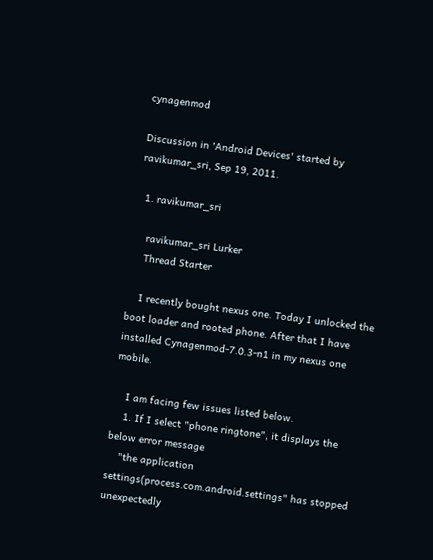cynagenmod

Discussion in 'Android Devices' started by ravikumar_sri, Sep 19, 2011.

  1. ravikumar_sri

    ravikumar_sri Lurker
    Thread Starter

    I recently bought nexus one. Today I unlocked the boot loader and rooted phone. After that I have installed Cynagenmod-7.0.3-n1 in my nexus one mobile.

    I am facing few issues listed below.
    1. If I select "phone ringtone", it displays the below error message
    "the application settings(process.com.android.settings" has stopped unexpectedly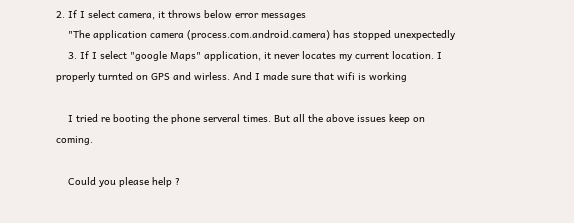2. If I select camera, it throws below error messages
    "The application camera (process.com.android.camera) has stopped unexpectedly
    3. If I select "google Maps" application, it never locates my current location. I properly turnted on GPS and wirless. And I made sure that wifi is working

    I tried re booting the phone serveral times. But all the above issues keep on coming.

    Could you please help ?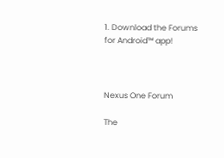1. Download the Forums for Android™ app!



Nexus One Forum

The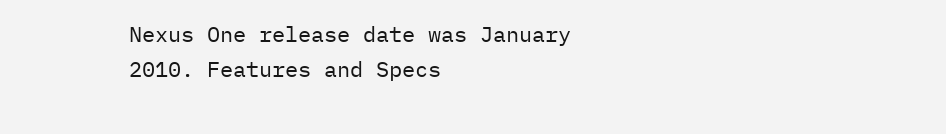Nexus One release date was January 2010. Features and Specs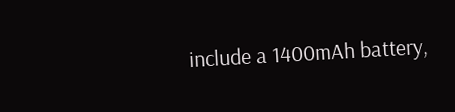include a 1400mAh battery,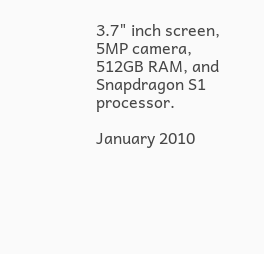3.7" inch screen, 5MP camera, 512GB RAM, and Snapdragon S1 processor.

January 2010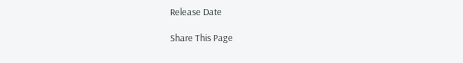Release Date

Share This Page